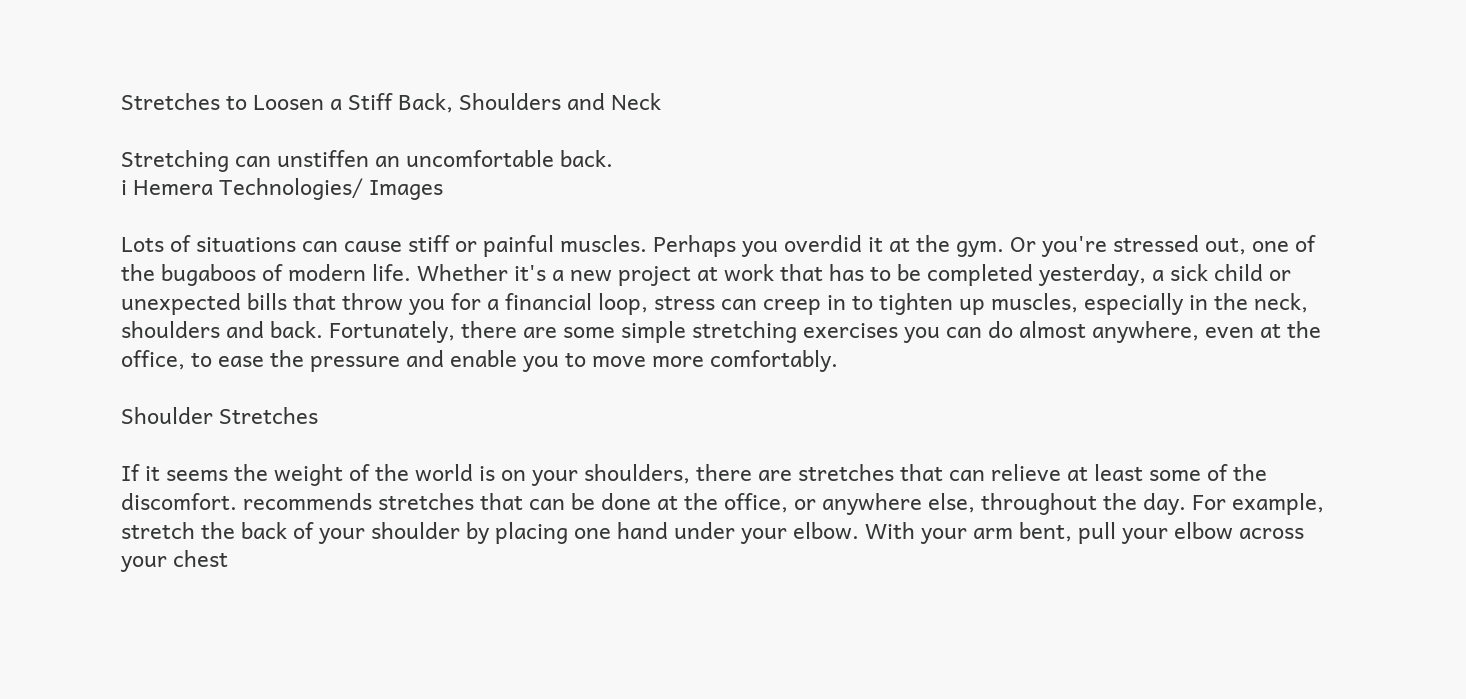Stretches to Loosen a Stiff Back, Shoulders and Neck

Stretching can unstiffen an uncomfortable back.
i Hemera Technologies/ Images

Lots of situations can cause stiff or painful muscles. Perhaps you overdid it at the gym. Or you're stressed out, one of the bugaboos of modern life. Whether it's a new project at work that has to be completed yesterday, a sick child or unexpected bills that throw you for a financial loop, stress can creep in to tighten up muscles, especially in the neck, shoulders and back. Fortunately, there are some simple stretching exercises you can do almost anywhere, even at the office, to ease the pressure and enable you to move more comfortably.

Shoulder Stretches

If it seems the weight of the world is on your shoulders, there are stretches that can relieve at least some of the discomfort. recommends stretches that can be done at the office, or anywhere else, throughout the day. For example, stretch the back of your shoulder by placing one hand under your elbow. With your arm bent, pull your elbow across your chest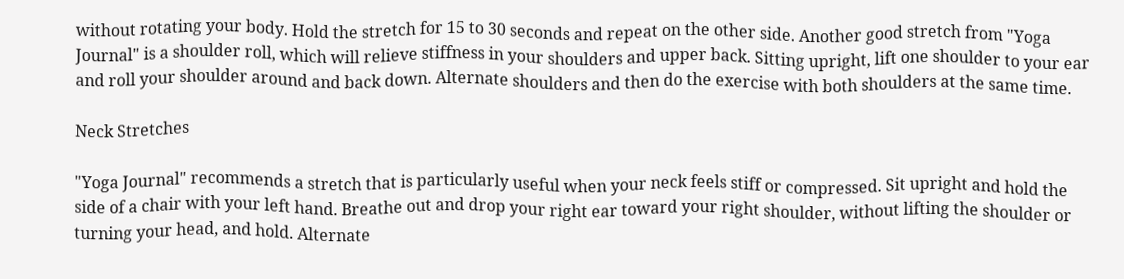without rotating your body. Hold the stretch for 15 to 30 seconds and repeat on the other side. Another good stretch from "Yoga Journal" is a shoulder roll, which will relieve stiffness in your shoulders and upper back. Sitting upright, lift one shoulder to your ear and roll your shoulder around and back down. Alternate shoulders and then do the exercise with both shoulders at the same time.

Neck Stretches

"Yoga Journal" recommends a stretch that is particularly useful when your neck feels stiff or compressed. Sit upright and hold the side of a chair with your left hand. Breathe out and drop your right ear toward your right shoulder, without lifting the shoulder or turning your head, and hold. Alternate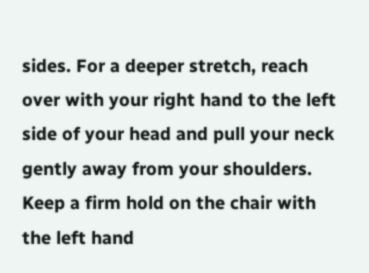sides. For a deeper stretch, reach over with your right hand to the left side of your head and pull your neck gently away from your shoulders. Keep a firm hold on the chair with the left hand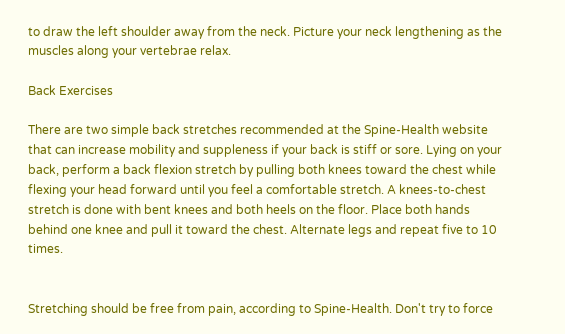to draw the left shoulder away from the neck. Picture your neck lengthening as the muscles along your vertebrae relax.

Back Exercises

There are two simple back stretches recommended at the Spine-Health website that can increase mobility and suppleness if your back is stiff or sore. Lying on your back, perform a back flexion stretch by pulling both knees toward the chest while flexing your head forward until you feel a comfortable stretch. A knees-to-chest stretch is done with bent knees and both heels on the floor. Place both hands behind one knee and pull it toward the chest. Alternate legs and repeat five to 10 times.


Stretching should be free from pain, according to Spine-Health. Don't try to force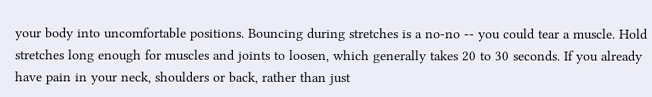your body into uncomfortable positions. Bouncing during stretches is a no-no -- you could tear a muscle. Hold stretches long enough for muscles and joints to loosen, which generally takes 20 to 30 seconds. If you already have pain in your neck, shoulders or back, rather than just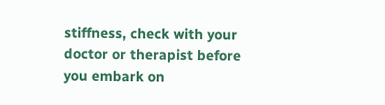stiffness, check with your doctor or therapist before you embark on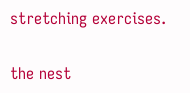stretching exercises.

the nest